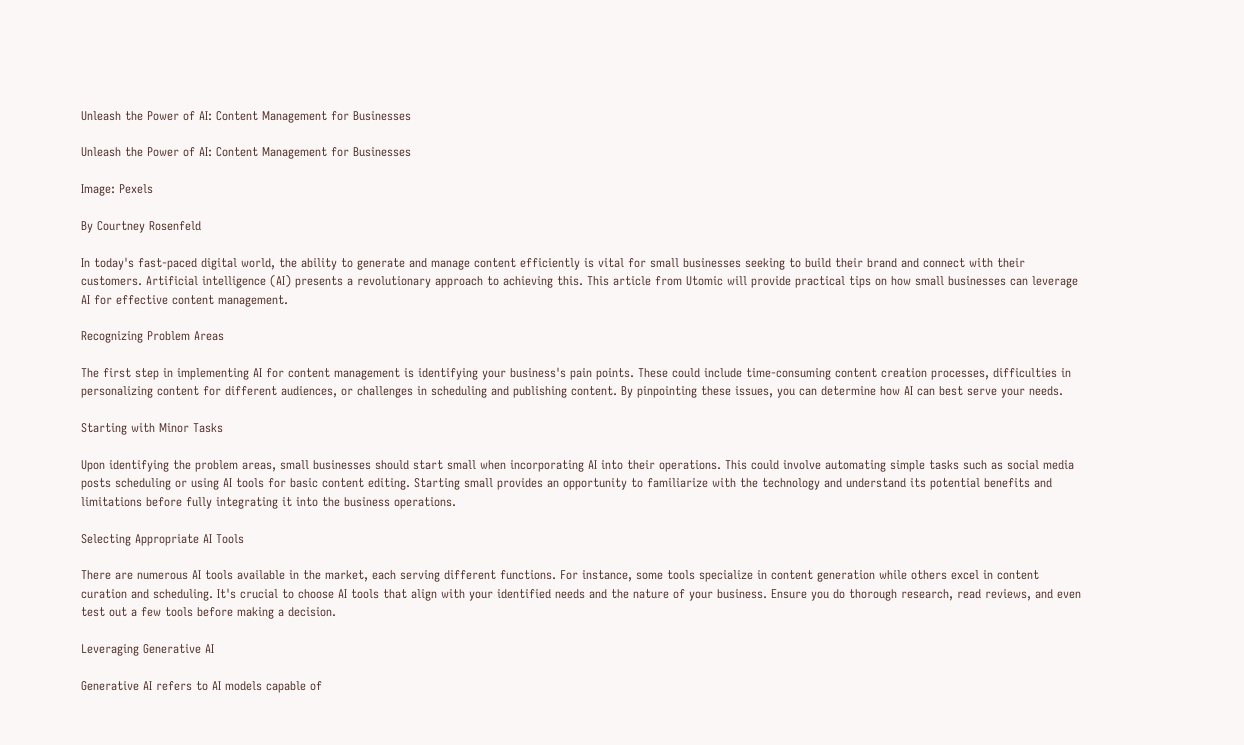Unleash the Power of AI: Content Management for Businesses

Unleash the Power of AI: Content Management for Businesses

Image: Pexels

By Courtney Rosenfeld

In today's fast-paced digital world, the ability to generate and manage content efficiently is vital for small businesses seeking to build their brand and connect with their customers. Artificial intelligence (AI) presents a revolutionary approach to achieving this. This article from Utomic will provide practical tips on how small businesses can leverage AI for effective content management.

Recognizing Problem Areas

The first step in implementing AI for content management is identifying your business's pain points. These could include time-consuming content creation processes, difficulties in personalizing content for different audiences, or challenges in scheduling and publishing content. By pinpointing these issues, you can determine how AI can best serve your needs.

Starting with Minor Tasks

Upon identifying the problem areas, small businesses should start small when incorporating AI into their operations. This could involve automating simple tasks such as social media posts scheduling or using AI tools for basic content editing. Starting small provides an opportunity to familiarize with the technology and understand its potential benefits and limitations before fully integrating it into the business operations.

Selecting Appropriate AI Tools

There are numerous AI tools available in the market, each serving different functions. For instance, some tools specialize in content generation while others excel in content curation and scheduling. It's crucial to choose AI tools that align with your identified needs and the nature of your business. Ensure you do thorough research, read reviews, and even test out a few tools before making a decision.

Leveraging Generative AI

Generative AI refers to AI models capable of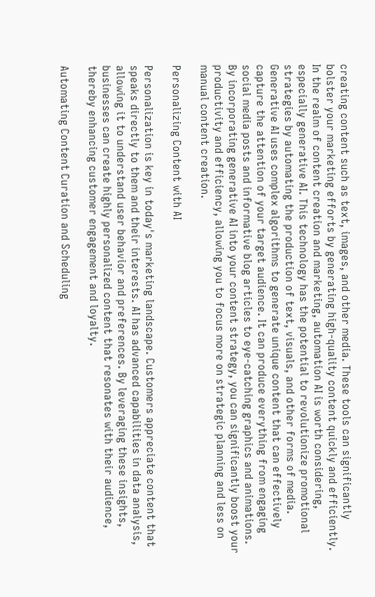creating content such as text, images, and other media. These tools can significantly bolster your marketing efforts by generating high-quality content quickly and efficiently. In the realm of content creation and marketing, automation AI is worth considering, especially generative AI. This technology has the potential to revolutionize promotional strategies by automating the production of text, visuals, and other forms of media. Generative AI uses complex algorithms to generate unique content that can effectively capture the attention of your target audience. It can produce everything from engaging social media posts and informative blog articles to eye-catching graphics and animations. By incorporating generative AI into your content strategy, you can significantly boost your productivity and efficiency, allowing you to focus more on strategic planning and less on manual content creation.

Personalizing Content with AI

Personalization is key in today's marketing landscape. Customers appreciate content that speaks directly to them and their interests. AI has advanced capabilities in data analysis, allowing it to understand user behavior and preferences. By leveraging these insights, businesses can create highly personalized content that resonates with their audience, thereby enhancing customer engagement and loyalty.

Automating Content Curation and Scheduling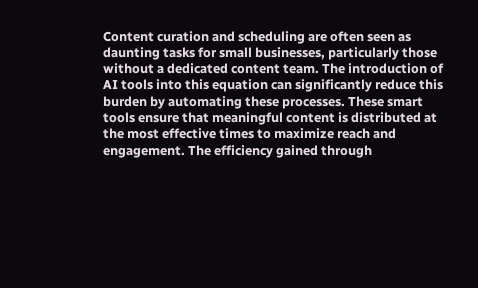Content curation and scheduling are often seen as daunting tasks for small businesses, particularly those without a dedicated content team. The introduction of AI tools into this equation can significantly reduce this burden by automating these processes. These smart tools ensure that meaningful content is distributed at the most effective times to maximize reach and engagement. The efficiency gained through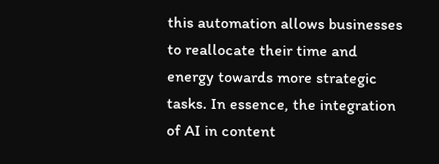this automation allows businesses to reallocate their time and energy towards more strategic tasks. In essence, the integration of AI in content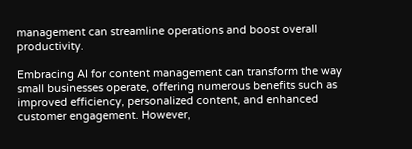management can streamline operations and boost overall productivity.

Embracing AI for content management can transform the way small businesses operate, offering numerous benefits such as improved efficiency, personalized content, and enhanced customer engagement. However,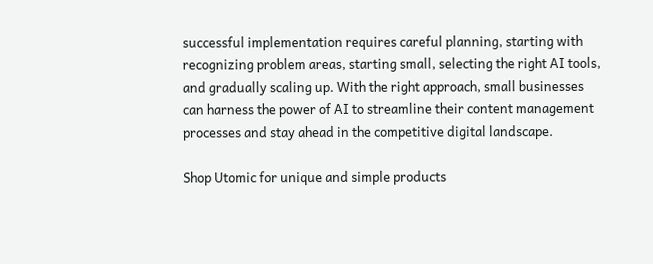successful implementation requires careful planning, starting with recognizing problem areas, starting small, selecting the right AI tools, and gradually scaling up. With the right approach, small businesses can harness the power of AI to streamline their content management processes and stay ahead in the competitive digital landscape.

Shop Utomic for unique and simple products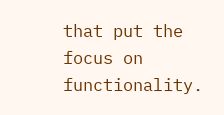that put the focus on functionality.